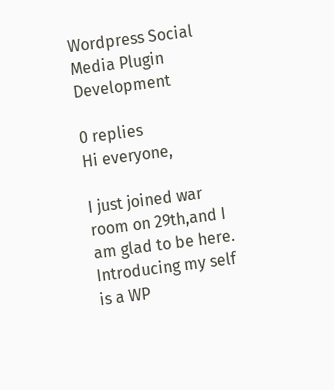Wordpress Social Media Plugin Development

0 replies
Hi everyone,

I just joined war room on 29th,and I am glad to be here.
Introducing my self is a WP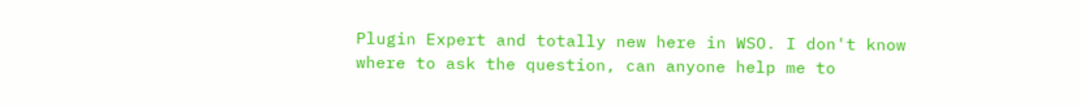Plugin Expert and totally new here in WSO. I don't know where to ask the question, can anyone help me to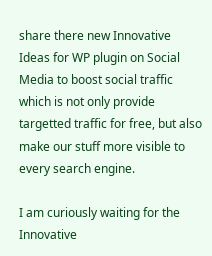share there new Innovative Ideas for WP plugin on Social Media to boost social traffic which is not only provide targetted traffic for free, but also make our stuff more visible to every search engine.

I am curiously waiting for the Innovative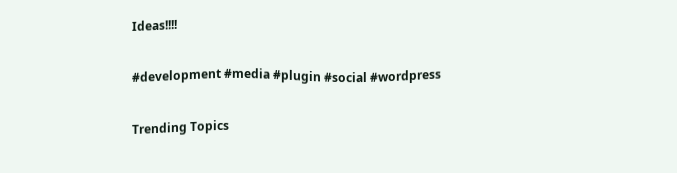Ideas!!!!

#development #media #plugin #social #wordpress

Trending Topics